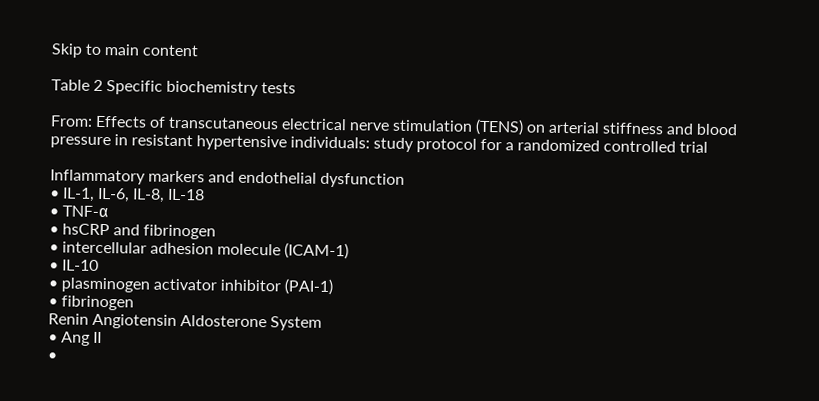Skip to main content

Table 2 Specific biochemistry tests

From: Effects of transcutaneous electrical nerve stimulation (TENS) on arterial stiffness and blood pressure in resistant hypertensive individuals: study protocol for a randomized controlled trial

Inflammatory markers and endothelial dysfunction
• IL-1, IL-6, IL-8, IL-18
• TNF-α
• hsCRP and fibrinogen
• intercellular adhesion molecule (ICAM-1)
• IL-10
• plasminogen activator inhibitor (PAI-1)
• fibrinogen
Renin Angiotensin Aldosterone System
• Ang II
•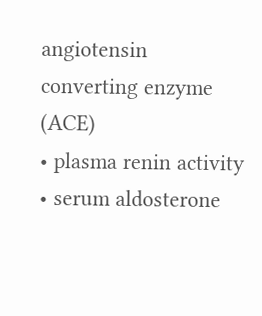angiotensin converting enzyme (ACE)
• plasma renin activity
• serum aldosterone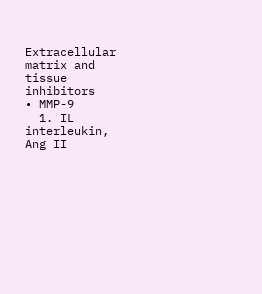Extracellular matrix and tissue inhibitors
• MMP-9
  1. IL interleukin, Ang II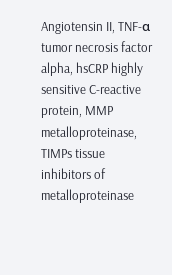Angiotensin II, TNF-α tumor necrosis factor alpha, hsCRP highly sensitive C-reactive protein, MMP metalloproteinase, TIMPs tissue inhibitors of metalloproteinase